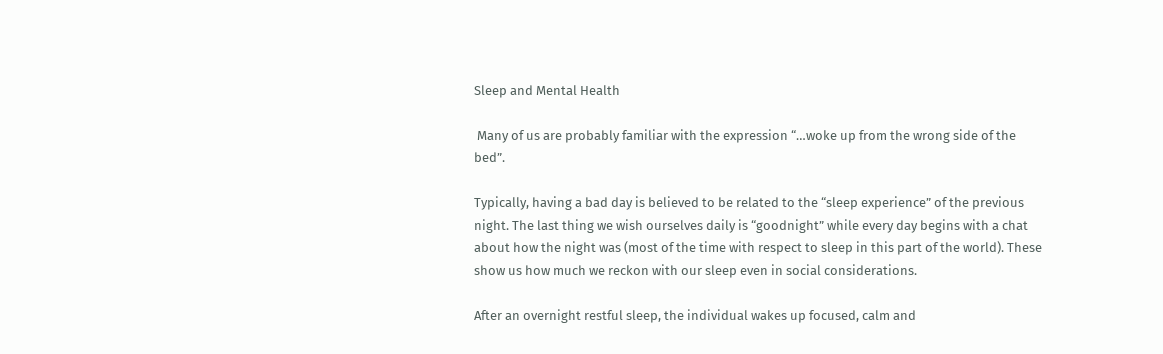Sleep and Mental Health

 Many of us are probably familiar with the expression “…woke up from the wrong side of the bed”.

Typically, having a bad day is believed to be related to the “sleep experience” of the previous night. The last thing we wish ourselves daily is “goodnight” while every day begins with a chat about how the night was (most of the time with respect to sleep in this part of the world). These show us how much we reckon with our sleep even in social considerations.

After an overnight restful sleep, the individual wakes up focused, calm and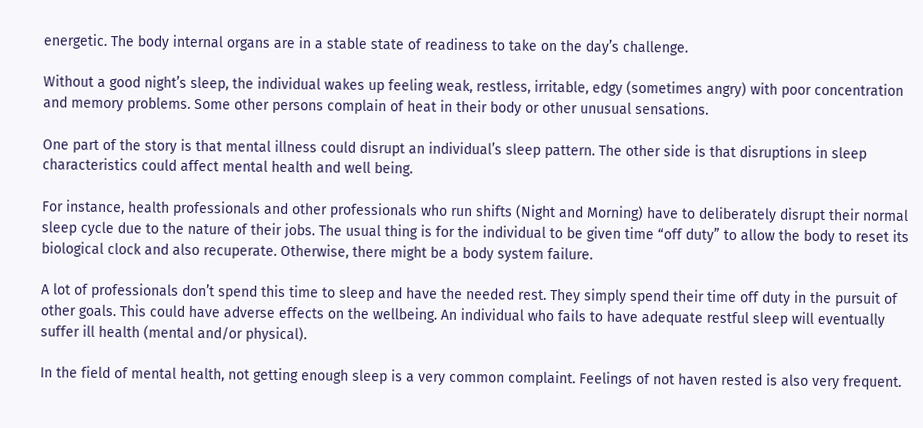energetic. The body internal organs are in a stable state of readiness to take on the day’s challenge.

Without a good night’s sleep, the individual wakes up feeling weak, restless, irritable, edgy (sometimes angry) with poor concentration and memory problems. Some other persons complain of heat in their body or other unusual sensations.

One part of the story is that mental illness could disrupt an individual’s sleep pattern. The other side is that disruptions in sleep characteristics could affect mental health and well being.

For instance, health professionals and other professionals who run shifts (Night and Morning) have to deliberately disrupt their normal sleep cycle due to the nature of their jobs. The usual thing is for the individual to be given time “off duty” to allow the body to reset its biological clock and also recuperate. Otherwise, there might be a body system failure.

A lot of professionals don’t spend this time to sleep and have the needed rest. They simply spend their time off duty in the pursuit of other goals. This could have adverse effects on the wellbeing. An individual who fails to have adequate restful sleep will eventually suffer ill health (mental and/or physical).

In the field of mental health, not getting enough sleep is a very common complaint. Feelings of not haven rested is also very frequent.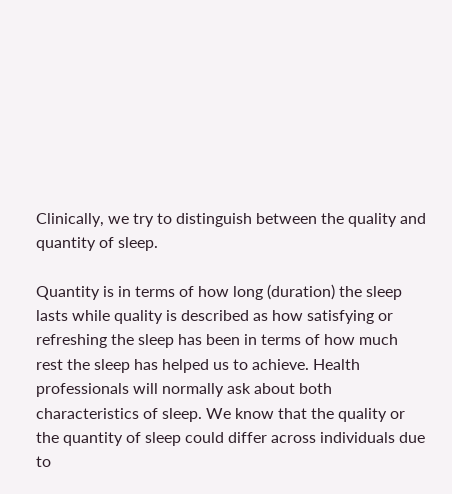Clinically, we try to distinguish between the quality and quantity of sleep.

Quantity is in terms of how long (duration) the sleep lasts while quality is described as how satisfying or refreshing the sleep has been in terms of how much rest the sleep has helped us to achieve. Health professionals will normally ask about both characteristics of sleep. We know that the quality or the quantity of sleep could differ across individuals due to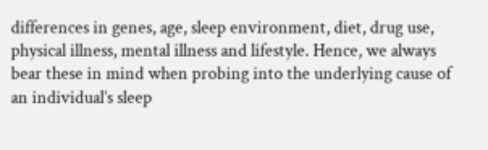differences in genes, age, sleep environment, diet, drug use, physical illness, mental illness and lifestyle. Hence, we always bear these in mind when probing into the underlying cause of an individual’s sleep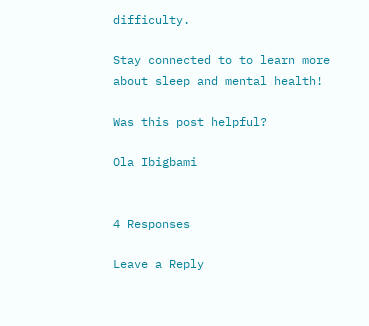difficulty.

Stay connected to to learn more about sleep and mental health!

Was this post helpful?

Ola Ibigbami


4 Responses

Leave a Reply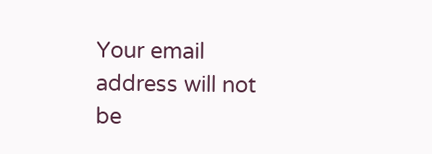Your email address will not be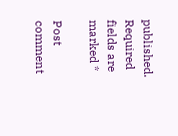published. Required fields are marked *

Post comment